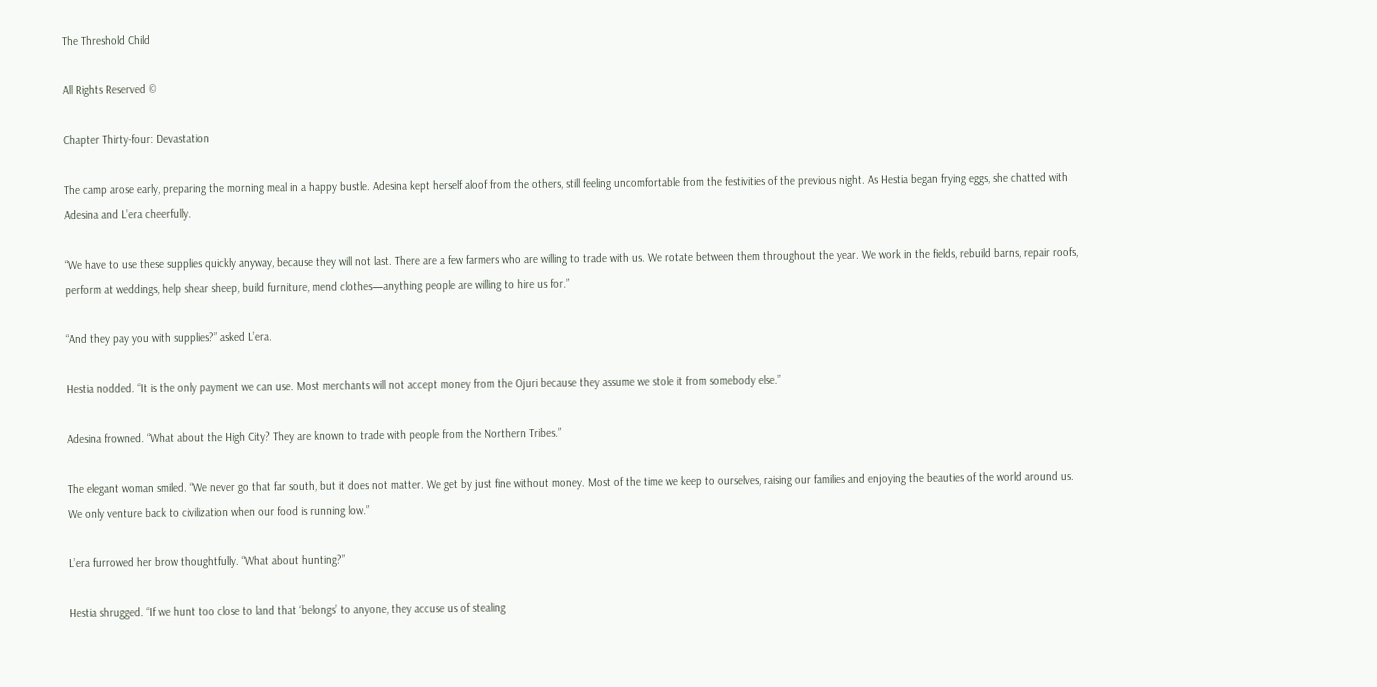The Threshold Child

All Rights Reserved ©

Chapter Thirty-four: Devastation

The camp arose early, preparing the morning meal in a happy bustle. Adesina kept herself aloof from the others, still feeling uncomfortable from the festivities of the previous night. As Hestia began frying eggs, she chatted with Adesina and L’era cheerfully.

“We have to use these supplies quickly anyway, because they will not last. There are a few farmers who are willing to trade with us. We rotate between them throughout the year. We work in the fields, rebuild barns, repair roofs, perform at weddings, help shear sheep, build furniture, mend clothes—anything people are willing to hire us for.”

“And they pay you with supplies?” asked L’era.

Hestia nodded. “It is the only payment we can use. Most merchants will not accept money from the Ojuri because they assume we stole it from somebody else.”

Adesina frowned. “What about the High City? They are known to trade with people from the Northern Tribes.”

The elegant woman smiled. “We never go that far south, but it does not matter. We get by just fine without money. Most of the time we keep to ourselves, raising our families and enjoying the beauties of the world around us. We only venture back to civilization when our food is running low.”

L’era furrowed her brow thoughtfully. “What about hunting?”

Hestia shrugged. “If we hunt too close to land that ‘belongs’ to anyone, they accuse us of stealing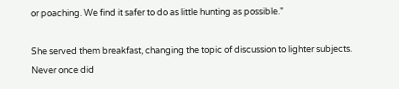or poaching. We find it safer to do as little hunting as possible.”

She served them breakfast, changing the topic of discussion to lighter subjects. Never once did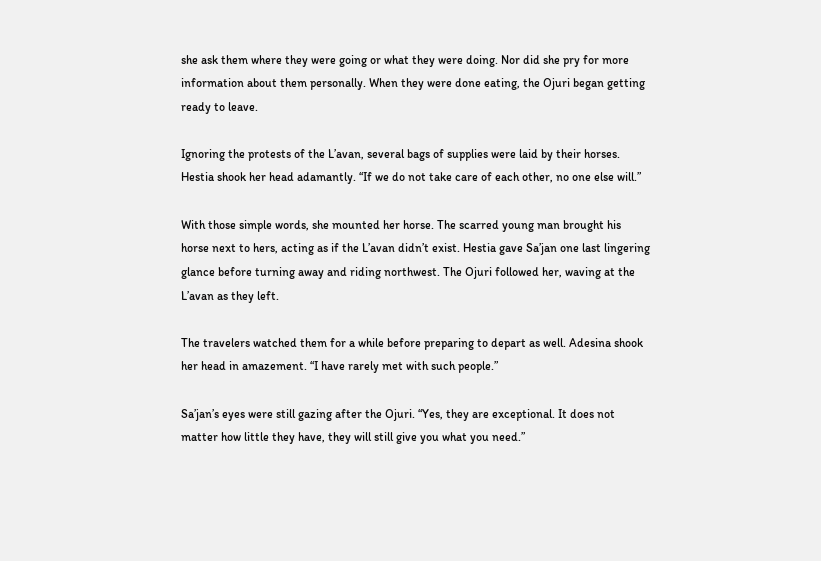she ask them where they were going or what they were doing. Nor did she pry for more information about them personally. When they were done eating, the Ojuri began getting ready to leave.

Ignoring the protests of the L’avan, several bags of supplies were laid by their horses. Hestia shook her head adamantly. “If we do not take care of each other, no one else will.”

With those simple words, she mounted her horse. The scarred young man brought his horse next to hers, acting as if the L’avan didn’t exist. Hestia gave Sa’jan one last lingering glance before turning away and riding northwest. The Ojuri followed her, waving at the L’avan as they left.

The travelers watched them for a while before preparing to depart as well. Adesina shook her head in amazement. “I have rarely met with such people.”

Sa’jan’s eyes were still gazing after the Ojuri. “Yes, they are exceptional. It does not matter how little they have, they will still give you what you need.”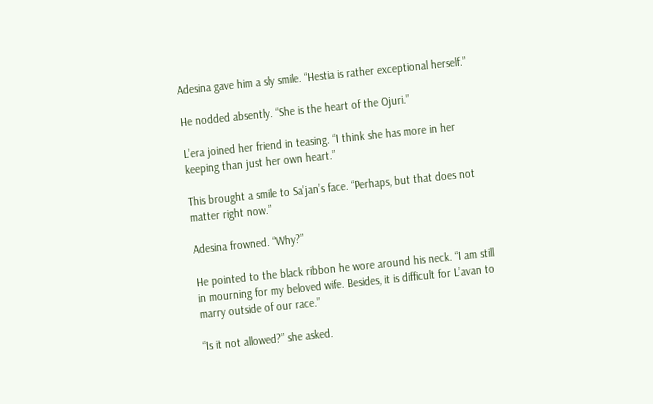Adesina gave him a sly smile. “Hestia is rather exceptional herself.”

He nodded absently. “She is the heart of the Ojuri.”

L’era joined her friend in teasing. “I think she has more in her keeping than just her own heart.”

This brought a smile to Sa’jan’s face. “Perhaps, but that does not matter right now.”

Adesina frowned. “Why?”

He pointed to the black ribbon he wore around his neck. “I am still in mourning for my beloved wife. Besides, it is difficult for L’avan to marry outside of our race.”

“Is it not allowed?” she asked.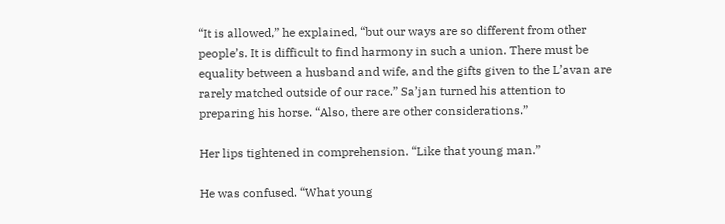“It is allowed,” he explained, “but our ways are so different from other people’s. It is difficult to find harmony in such a union. There must be equality between a husband and wife, and the gifts given to the L’avan are rarely matched outside of our race.” Sa’jan turned his attention to preparing his horse. “Also, there are other considerations.”

Her lips tightened in comprehension. “Like that young man.”

He was confused. “What young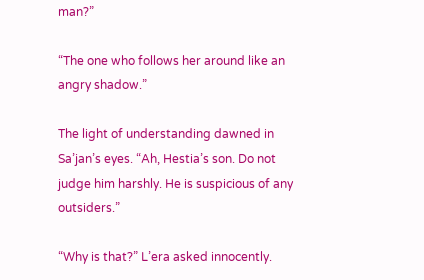man?”

“The one who follows her around like an angry shadow.”

The light of understanding dawned in Sa’jan’s eyes. “Ah, Hestia’s son. Do not judge him harshly. He is suspicious of any outsiders.”

“Why is that?” L’era asked innocently.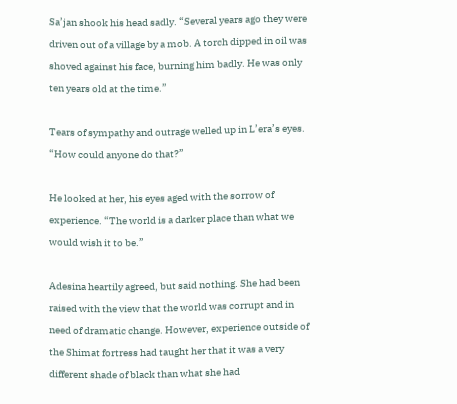Sa’jan shook his head sadly. “Several years ago they were driven out of a village by a mob. A torch dipped in oil was shoved against his face, burning him badly. He was only ten years old at the time.”

Tears of sympathy and outrage welled up in L’era’s eyes. “How could anyone do that?”

He looked at her, his eyes aged with the sorrow of experience. “The world is a darker place than what we would wish it to be.”

Adesina heartily agreed, but said nothing. She had been raised with the view that the world was corrupt and in need of dramatic change. However, experience outside of the Shimat fortress had taught her that it was a very different shade of black than what she had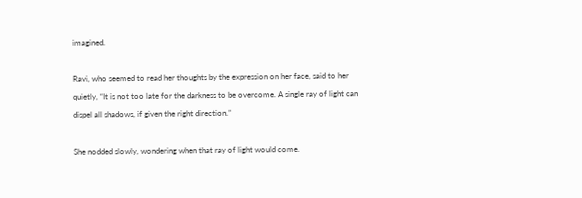imagined.

Ravi, who seemed to read her thoughts by the expression on her face, said to her quietly, “It is not too late for the darkness to be overcome. A single ray of light can dispel all shadows, if given the right direction.”

She nodded slowly, wondering when that ray of light would come.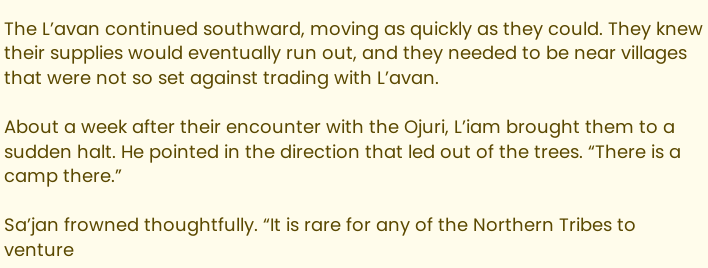The L’avan continued southward, moving as quickly as they could. They knew their supplies would eventually run out, and they needed to be near villages that were not so set against trading with L’avan.

About a week after their encounter with the Ojuri, L’iam brought them to a sudden halt. He pointed in the direction that led out of the trees. “There is a camp there.”

Sa’jan frowned thoughtfully. “It is rare for any of the Northern Tribes to venture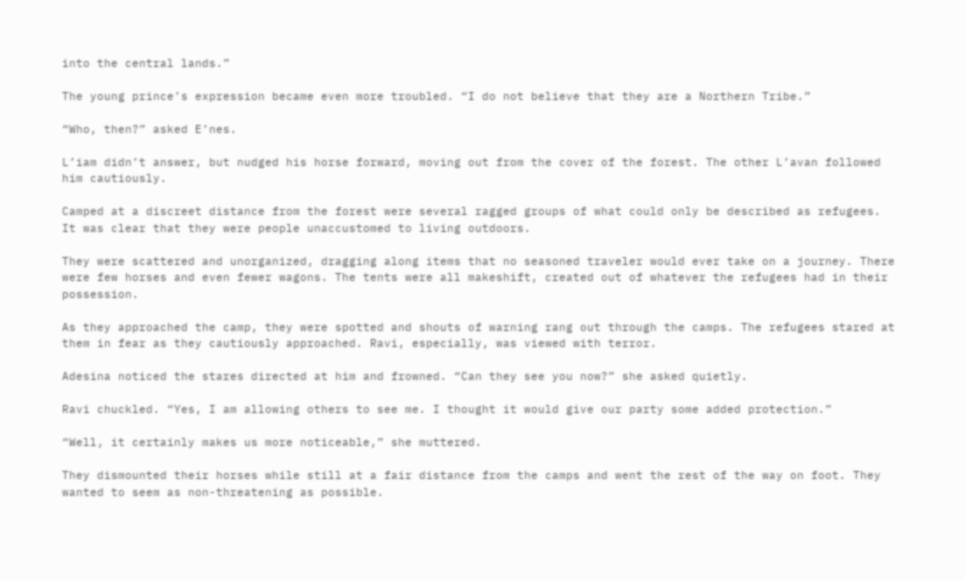into the central lands.”

The young prince’s expression became even more troubled. “I do not believe that they are a Northern Tribe.”

“Who, then?” asked E’nes.

L’iam didn’t answer, but nudged his horse forward, moving out from the cover of the forest. The other L’avan followed him cautiously.

Camped at a discreet distance from the forest were several ragged groups of what could only be described as refugees. It was clear that they were people unaccustomed to living outdoors.

They were scattered and unorganized, dragging along items that no seasoned traveler would ever take on a journey. There were few horses and even fewer wagons. The tents were all makeshift, created out of whatever the refugees had in their possession.

As they approached the camp, they were spotted and shouts of warning rang out through the camps. The refugees stared at them in fear as they cautiously approached. Ravi, especially, was viewed with terror.

Adesina noticed the stares directed at him and frowned. “Can they see you now?” she asked quietly.

Ravi chuckled. “Yes, I am allowing others to see me. I thought it would give our party some added protection.”

“Well, it certainly makes us more noticeable,” she muttered.

They dismounted their horses while still at a fair distance from the camps and went the rest of the way on foot. They wanted to seem as non-threatening as possible.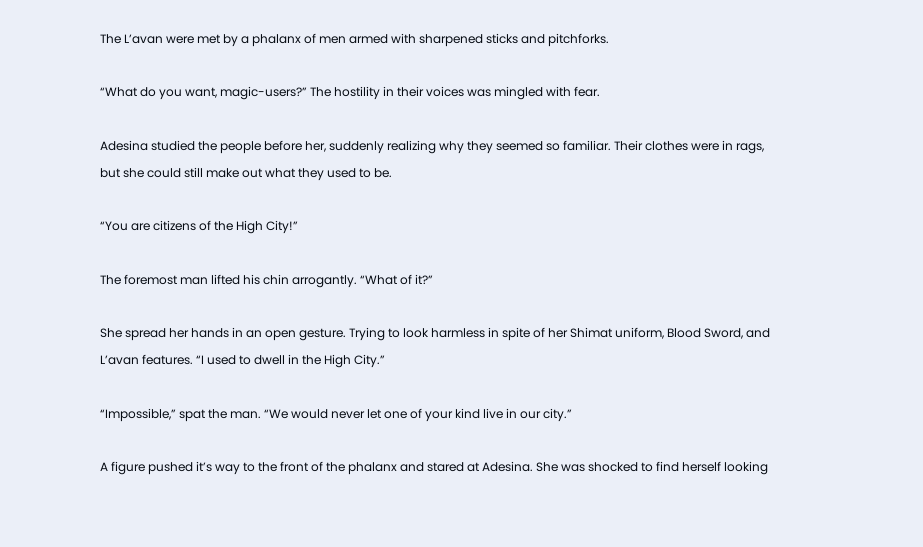The L’avan were met by a phalanx of men armed with sharpened sticks and pitchforks.

“What do you want, magic-users?” The hostility in their voices was mingled with fear.

Adesina studied the people before her, suddenly realizing why they seemed so familiar. Their clothes were in rags, but she could still make out what they used to be.

“You are citizens of the High City!”

The foremost man lifted his chin arrogantly. “What of it?”

She spread her hands in an open gesture. Trying to look harmless in spite of her Shimat uniform, Blood Sword, and L’avan features. “I used to dwell in the High City.”

“Impossible,” spat the man. “We would never let one of your kind live in our city.”

A figure pushed it’s way to the front of the phalanx and stared at Adesina. She was shocked to find herself looking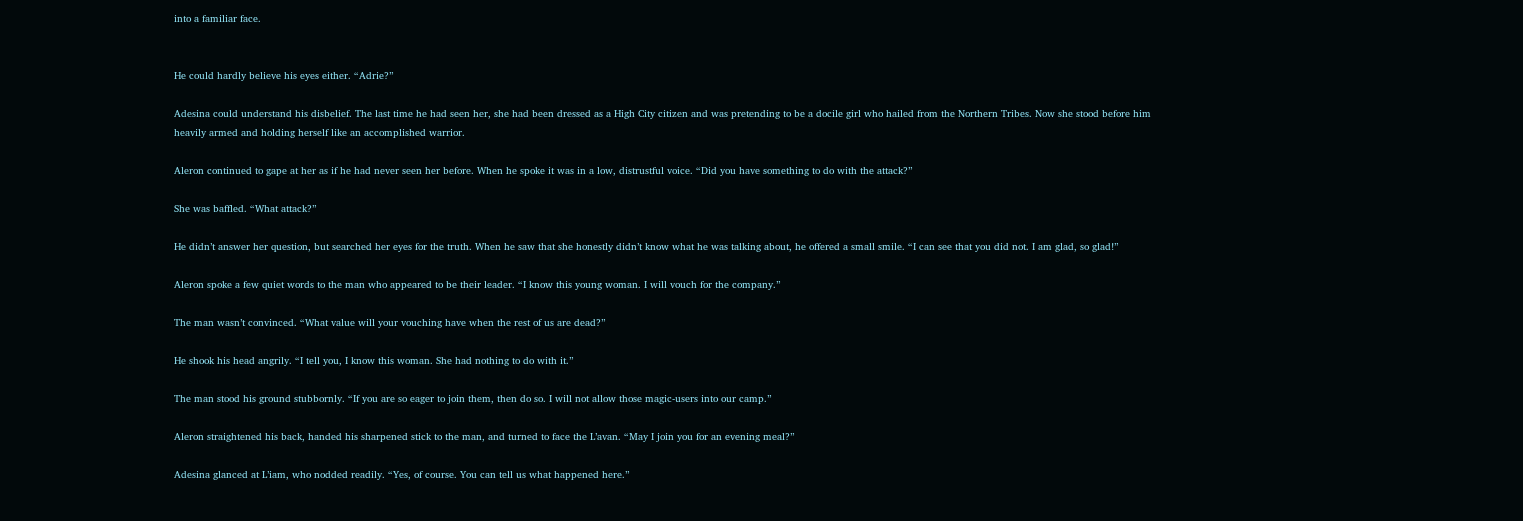into a familiar face.


He could hardly believe his eyes either. “Adrie?”

Adesina could understand his disbelief. The last time he had seen her, she had been dressed as a High City citizen and was pretending to be a docile girl who hailed from the Northern Tribes. Now she stood before him heavily armed and holding herself like an accomplished warrior.

Aleron continued to gape at her as if he had never seen her before. When he spoke it was in a low, distrustful voice. “Did you have something to do with the attack?”

She was baffled. “What attack?”

He didn’t answer her question, but searched her eyes for the truth. When he saw that she honestly didn’t know what he was talking about, he offered a small smile. “I can see that you did not. I am glad, so glad!”

Aleron spoke a few quiet words to the man who appeared to be their leader. “I know this young woman. I will vouch for the company.”

The man wasn’t convinced. “What value will your vouching have when the rest of us are dead?”

He shook his head angrily. “I tell you, I know this woman. She had nothing to do with it.”

The man stood his ground stubbornly. “If you are so eager to join them, then do so. I will not allow those magic-users into our camp.”

Aleron straightened his back, handed his sharpened stick to the man, and turned to face the L’avan. “May I join you for an evening meal?”

Adesina glanced at L’iam, who nodded readily. “Yes, of course. You can tell us what happened here.”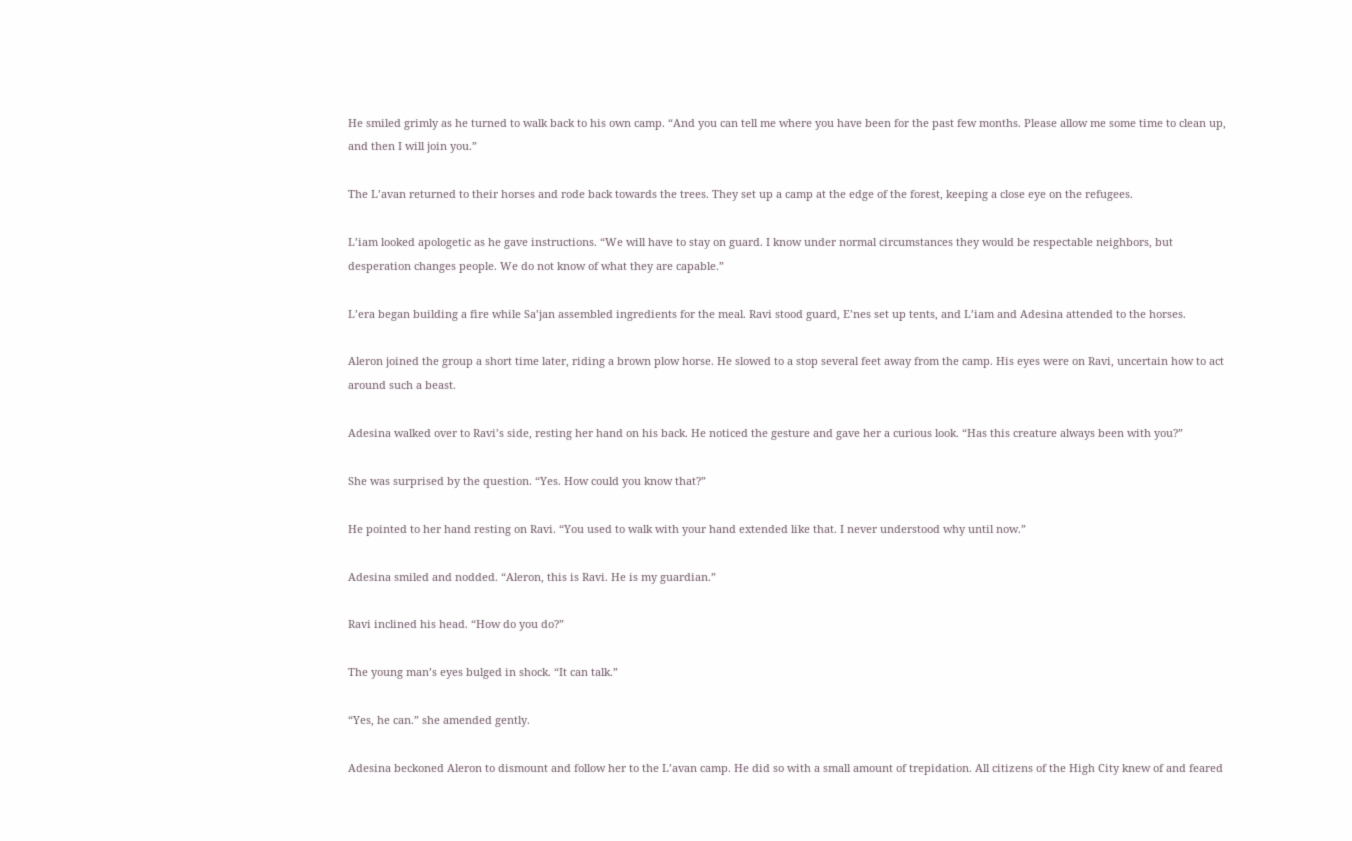He smiled grimly as he turned to walk back to his own camp. “And you can tell me where you have been for the past few months. Please allow me some time to clean up, and then I will join you.”

The L’avan returned to their horses and rode back towards the trees. They set up a camp at the edge of the forest, keeping a close eye on the refugees.

L’iam looked apologetic as he gave instructions. “We will have to stay on guard. I know under normal circumstances they would be respectable neighbors, but desperation changes people. We do not know of what they are capable.”

L’era began building a fire while Sa’jan assembled ingredients for the meal. Ravi stood guard, E’nes set up tents, and L’iam and Adesina attended to the horses.

Aleron joined the group a short time later, riding a brown plow horse. He slowed to a stop several feet away from the camp. His eyes were on Ravi, uncertain how to act around such a beast.

Adesina walked over to Ravi’s side, resting her hand on his back. He noticed the gesture and gave her a curious look. “Has this creature always been with you?”

She was surprised by the question. “Yes. How could you know that?”

He pointed to her hand resting on Ravi. “You used to walk with your hand extended like that. I never understood why until now.”

Adesina smiled and nodded. “Aleron, this is Ravi. He is my guardian.”

Ravi inclined his head. “How do you do?”

The young man’s eyes bulged in shock. “It can talk.”

“Yes, he can.” she amended gently.

Adesina beckoned Aleron to dismount and follow her to the L’avan camp. He did so with a small amount of trepidation. All citizens of the High City knew of and feared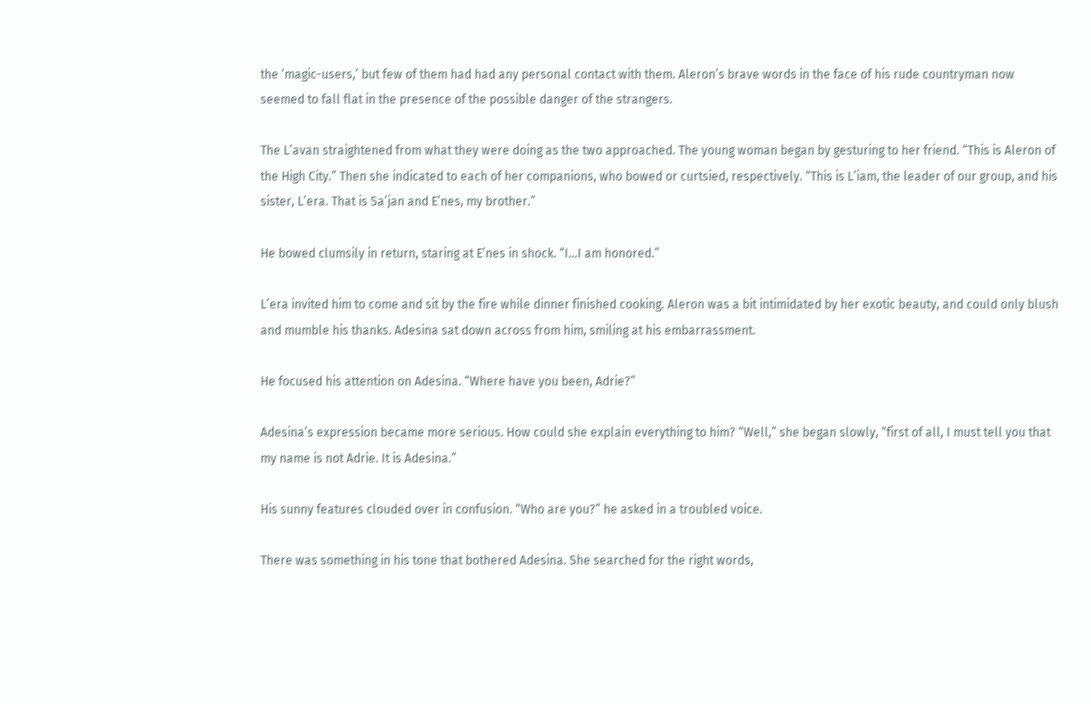the ‘magic-users,’ but few of them had had any personal contact with them. Aleron’s brave words in the face of his rude countryman now seemed to fall flat in the presence of the possible danger of the strangers.

The L’avan straightened from what they were doing as the two approached. The young woman began by gesturing to her friend. “This is Aleron of the High City.” Then she indicated to each of her companions, who bowed or curtsied, respectively. “This is L’iam, the leader of our group, and his sister, L’era. That is Sa’jan and E’nes, my brother.”

He bowed clumsily in return, staring at E’nes in shock. “I…I am honored.”

L’era invited him to come and sit by the fire while dinner finished cooking. Aleron was a bit intimidated by her exotic beauty, and could only blush and mumble his thanks. Adesina sat down across from him, smiling at his embarrassment.

He focused his attention on Adesina. “Where have you been, Adrie?”

Adesina’s expression became more serious. How could she explain everything to him? “Well,” she began slowly, “first of all, I must tell you that my name is not Adrie. It is Adesina.”

His sunny features clouded over in confusion. “Who are you?” he asked in a troubled voice.

There was something in his tone that bothered Adesina. She searched for the right words,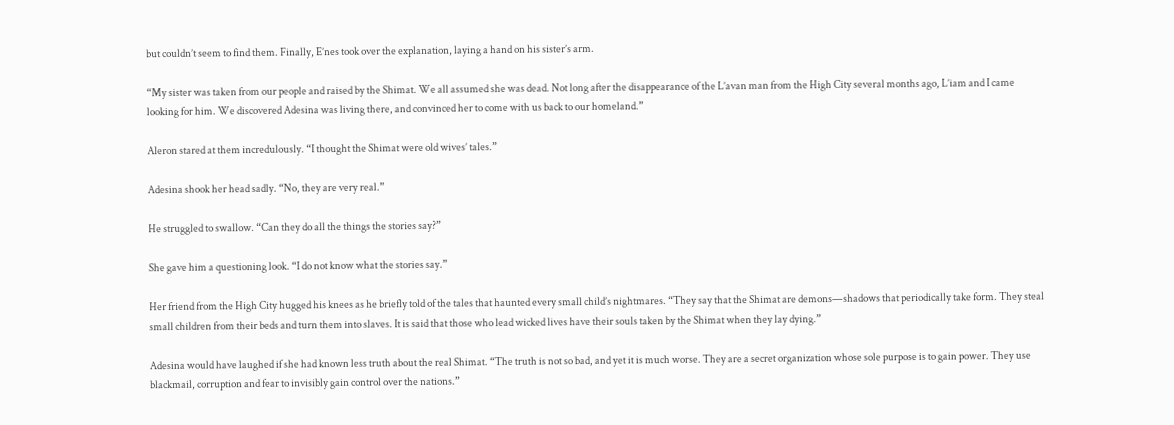but couldn’t seem to find them. Finally, E’nes took over the explanation, laying a hand on his sister’s arm.

“My sister was taken from our people and raised by the Shimat. We all assumed she was dead. Not long after the disappearance of the L’avan man from the High City several months ago, L’iam and I came looking for him. We discovered Adesina was living there, and convinced her to come with us back to our homeland.”

Aleron stared at them incredulously. “I thought the Shimat were old wives’ tales.”

Adesina shook her head sadly. “No, they are very real.”

He struggled to swallow. “Can they do all the things the stories say?”

She gave him a questioning look. “I do not know what the stories say.”

Her friend from the High City hugged his knees as he briefly told of the tales that haunted every small child’s nightmares. “They say that the Shimat are demons—shadows that periodically take form. They steal small children from their beds and turn them into slaves. It is said that those who lead wicked lives have their souls taken by the Shimat when they lay dying.”

Adesina would have laughed if she had known less truth about the real Shimat. “The truth is not so bad, and yet it is much worse. They are a secret organization whose sole purpose is to gain power. They use blackmail, corruption and fear to invisibly gain control over the nations.”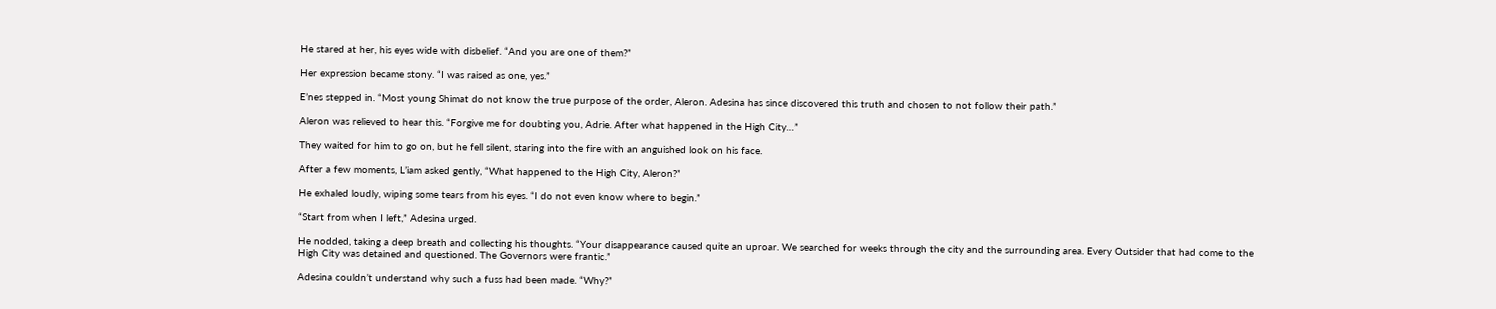He stared at her, his eyes wide with disbelief. “And you are one of them?”

Her expression became stony. “I was raised as one, yes.”

E’nes stepped in. “Most young Shimat do not know the true purpose of the order, Aleron. Adesina has since discovered this truth and chosen to not follow their path.”

Aleron was relieved to hear this. “Forgive me for doubting you, Adrie. After what happened in the High City…”

They waited for him to go on, but he fell silent, staring into the fire with an anguished look on his face.

After a few moments, L’iam asked gently, “What happened to the High City, Aleron?”

He exhaled loudly, wiping some tears from his eyes. “I do not even know where to begin.”

“Start from when I left,” Adesina urged.

He nodded, taking a deep breath and collecting his thoughts. “Your disappearance caused quite an uproar. We searched for weeks through the city and the surrounding area. Every Outsider that had come to the High City was detained and questioned. The Governors were frantic.”

Adesina couldn’t understand why such a fuss had been made. “Why?”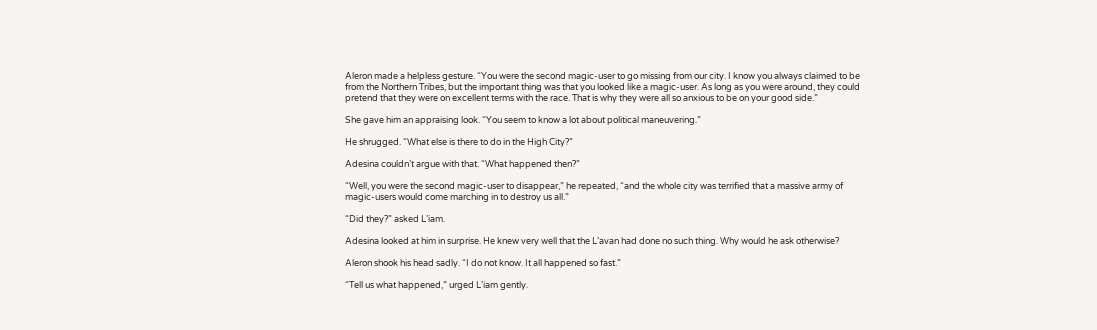Aleron made a helpless gesture. “You were the second magic-user to go missing from our city. I know you always claimed to be from the Northern Tribes, but the important thing was that you looked like a magic-user. As long as you were around, they could pretend that they were on excellent terms with the race. That is why they were all so anxious to be on your good side.”

She gave him an appraising look. “You seem to know a lot about political maneuvering.”

He shrugged. “What else is there to do in the High City?”

Adesina couldn’t argue with that. “What happened then?”

“Well, you were the second magic-user to disappear,” he repeated, “and the whole city was terrified that a massive army of magic-users would come marching in to destroy us all.”

“Did they?” asked L’iam.

Adesina looked at him in surprise. He knew very well that the L’avan had done no such thing. Why would he ask otherwise?

Aleron shook his head sadly. “I do not know. It all happened so fast.”

“Tell us what happened,” urged L’iam gently.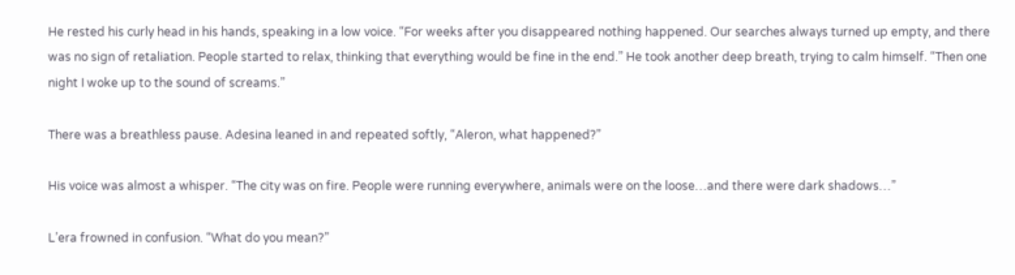He rested his curly head in his hands, speaking in a low voice. “For weeks after you disappeared nothing happened. Our searches always turned up empty, and there was no sign of retaliation. People started to relax, thinking that everything would be fine in the end.” He took another deep breath, trying to calm himself. “Then one night I woke up to the sound of screams.”

There was a breathless pause. Adesina leaned in and repeated softly, “Aleron, what happened?”

His voice was almost a whisper. “The city was on fire. People were running everywhere, animals were on the loose…and there were dark shadows…”

L’era frowned in confusion. “What do you mean?”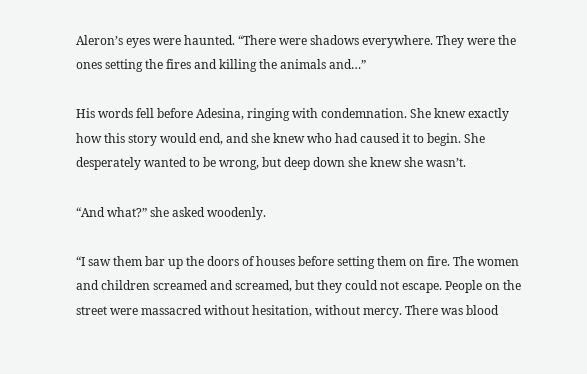Aleron’s eyes were haunted. “There were shadows everywhere. They were the ones setting the fires and killing the animals and…”

His words fell before Adesina, ringing with condemnation. She knew exactly how this story would end, and she knew who had caused it to begin. She desperately wanted to be wrong, but deep down she knew she wasn’t.

“And what?” she asked woodenly.

“I saw them bar up the doors of houses before setting them on fire. The women and children screamed and screamed, but they could not escape. People on the street were massacred without hesitation, without mercy. There was blood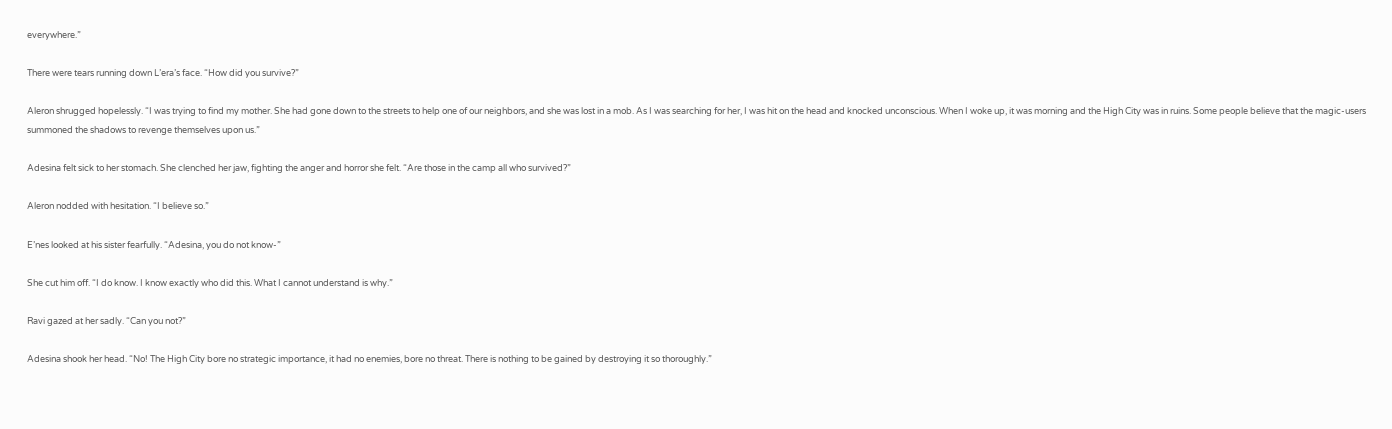everywhere.”

There were tears running down L’era’s face. “How did you survive?”

Aleron shrugged hopelessly. “I was trying to find my mother. She had gone down to the streets to help one of our neighbors, and she was lost in a mob. As I was searching for her, I was hit on the head and knocked unconscious. When I woke up, it was morning and the High City was in ruins. Some people believe that the magic-users summoned the shadows to revenge themselves upon us.”

Adesina felt sick to her stomach. She clenched her jaw, fighting the anger and horror she felt. “Are those in the camp all who survived?”

Aleron nodded with hesitation. “I believe so.”

E’nes looked at his sister fearfully. “Adesina, you do not know-”

She cut him off. “I do know. I know exactly who did this. What I cannot understand is why.”

Ravi gazed at her sadly. “Can you not?”

Adesina shook her head. “No! The High City bore no strategic importance, it had no enemies, bore no threat. There is nothing to be gained by destroying it so thoroughly.”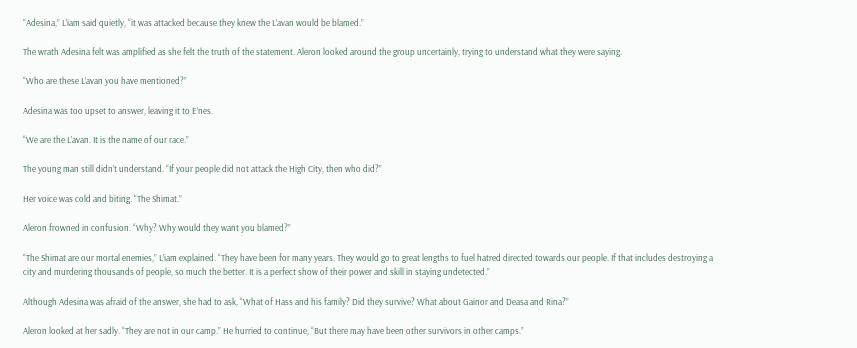“Adesina,” L’iam said quietly, “it was attacked because they knew the L’avan would be blamed.”

The wrath Adesina felt was amplified as she felt the truth of the statement. Aleron looked around the group uncertainly, trying to understand what they were saying.

“Who are these L’avan you have mentioned?”

Adesina was too upset to answer, leaving it to E’nes.

“We are the L’avan. It is the name of our race.”

The young man still didn’t understand. “If your people did not attack the High City, then who did?”

Her voice was cold and biting. “The Shimat.”

Aleron frowned in confusion. “Why? Why would they want you blamed?”

“The Shimat are our mortal enemies,” L’iam explained. “They have been for many years. They would go to great lengths to fuel hatred directed towards our people. If that includes destroying a city and murdering thousands of people, so much the better. It is a perfect show of their power and skill in staying undetected.”

Although Adesina was afraid of the answer, she had to ask, “What of Hass and his family? Did they survive? What about Gainor and Deasa and Rina?”

Aleron looked at her sadly. “They are not in our camp.” He hurried to continue, “But there may have been other survivors in other camps.”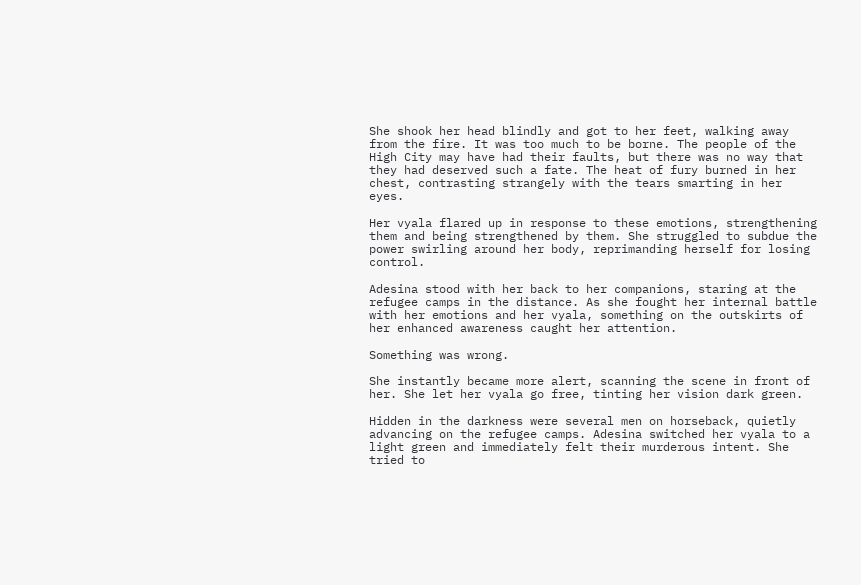She shook her head blindly and got to her feet, walking away from the fire. It was too much to be borne. The people of the High City may have had their faults, but there was no way that they had deserved such a fate. The heat of fury burned in her chest, contrasting strangely with the tears smarting in her eyes.

Her vyala flared up in response to these emotions, strengthening them and being strengthened by them. She struggled to subdue the power swirling around her body, reprimanding herself for losing control.

Adesina stood with her back to her companions, staring at the refugee camps in the distance. As she fought her internal battle with her emotions and her vyala, something on the outskirts of her enhanced awareness caught her attention.

Something was wrong.

She instantly became more alert, scanning the scene in front of her. She let her vyala go free, tinting her vision dark green.

Hidden in the darkness were several men on horseback, quietly advancing on the refugee camps. Adesina switched her vyala to a light green and immediately felt their murderous intent. She tried to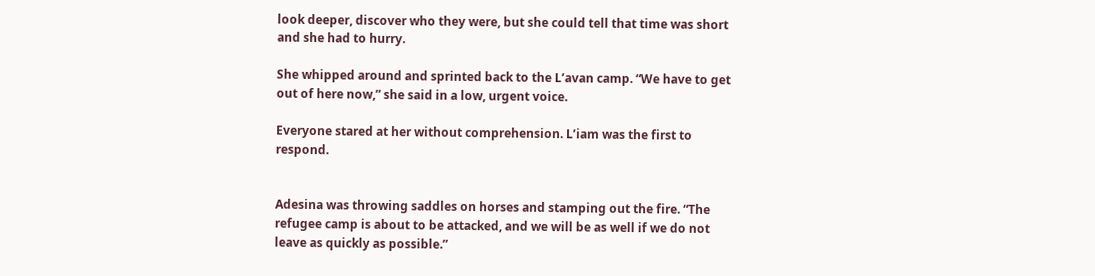look deeper, discover who they were, but she could tell that time was short and she had to hurry.

She whipped around and sprinted back to the L’avan camp. “We have to get out of here now,” she said in a low, urgent voice.

Everyone stared at her without comprehension. L’iam was the first to respond.


Adesina was throwing saddles on horses and stamping out the fire. “The refugee camp is about to be attacked, and we will be as well if we do not leave as quickly as possible.”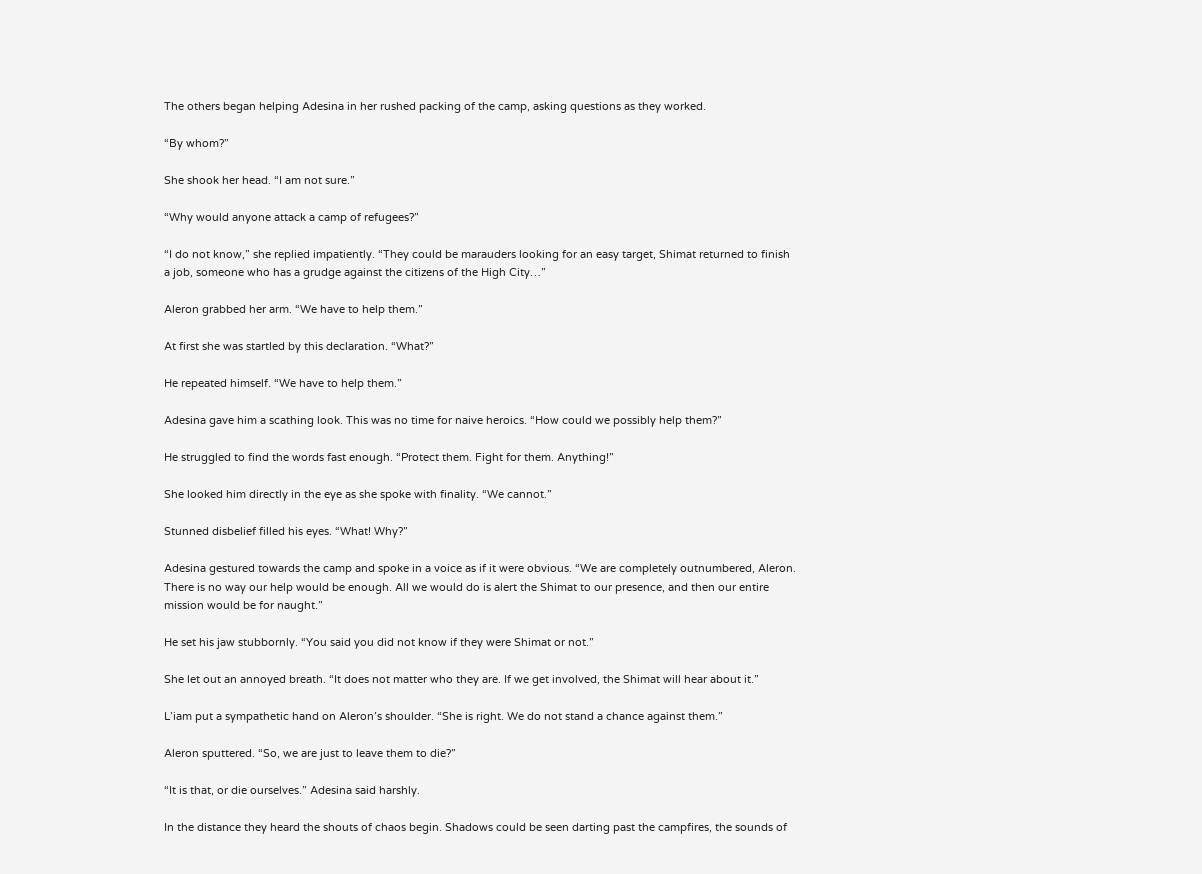The others began helping Adesina in her rushed packing of the camp, asking questions as they worked.

“By whom?”

She shook her head. “I am not sure.”

“Why would anyone attack a camp of refugees?”

“I do not know,” she replied impatiently. “They could be marauders looking for an easy target, Shimat returned to finish a job, someone who has a grudge against the citizens of the High City…”

Aleron grabbed her arm. “We have to help them.”

At first she was startled by this declaration. “What?”

He repeated himself. “We have to help them.”

Adesina gave him a scathing look. This was no time for naive heroics. “How could we possibly help them?”

He struggled to find the words fast enough. “Protect them. Fight for them. Anything!”

She looked him directly in the eye as she spoke with finality. “We cannot.”

Stunned disbelief filled his eyes. “What! Why?”

Adesina gestured towards the camp and spoke in a voice as if it were obvious. “We are completely outnumbered, Aleron. There is no way our help would be enough. All we would do is alert the Shimat to our presence, and then our entire mission would be for naught.”

He set his jaw stubbornly. “You said you did not know if they were Shimat or not.”

She let out an annoyed breath. “It does not matter who they are. If we get involved, the Shimat will hear about it.”

L’iam put a sympathetic hand on Aleron’s shoulder. “She is right. We do not stand a chance against them.”

Aleron sputtered. “So, we are just to leave them to die?”

“It is that, or die ourselves.” Adesina said harshly.

In the distance they heard the shouts of chaos begin. Shadows could be seen darting past the campfires, the sounds of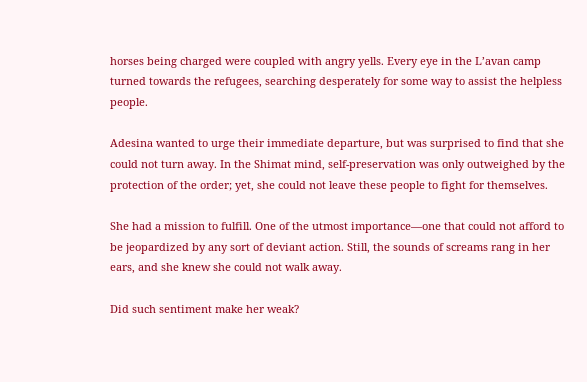horses being charged were coupled with angry yells. Every eye in the L’avan camp turned towards the refugees, searching desperately for some way to assist the helpless people.

Adesina wanted to urge their immediate departure, but was surprised to find that she could not turn away. In the Shimat mind, self-preservation was only outweighed by the protection of the order; yet, she could not leave these people to fight for themselves.

She had a mission to fulfill. One of the utmost importance—one that could not afford to be jeopardized by any sort of deviant action. Still, the sounds of screams rang in her ears, and she knew she could not walk away.

Did such sentiment make her weak?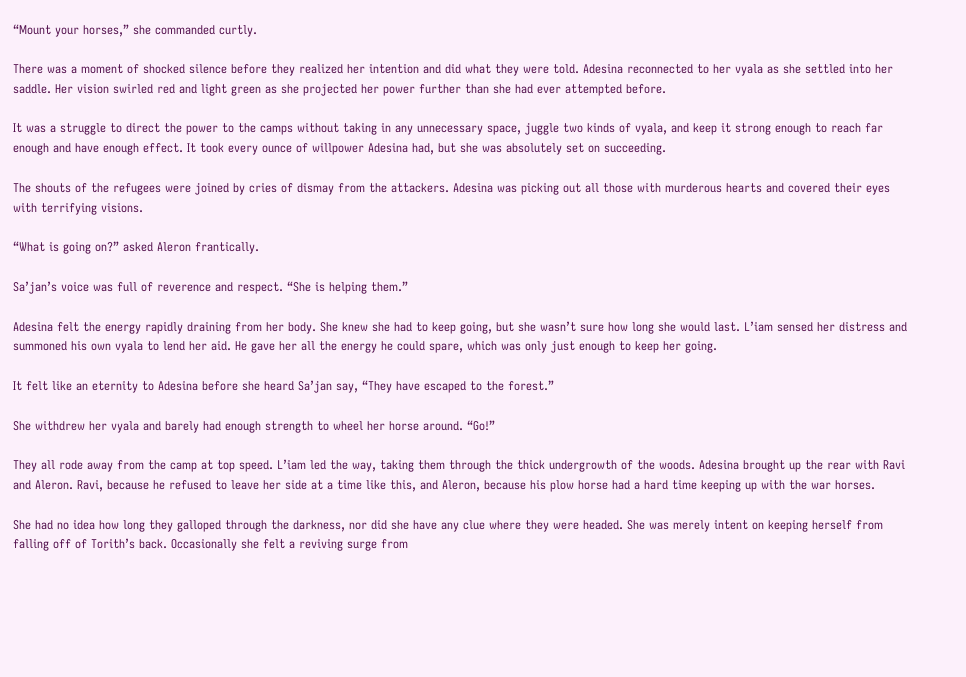“Mount your horses,” she commanded curtly.

There was a moment of shocked silence before they realized her intention and did what they were told. Adesina reconnected to her vyala as she settled into her saddle. Her vision swirled red and light green as she projected her power further than she had ever attempted before.

It was a struggle to direct the power to the camps without taking in any unnecessary space, juggle two kinds of vyala, and keep it strong enough to reach far enough and have enough effect. It took every ounce of willpower Adesina had, but she was absolutely set on succeeding.

The shouts of the refugees were joined by cries of dismay from the attackers. Adesina was picking out all those with murderous hearts and covered their eyes with terrifying visions.

“What is going on?” asked Aleron frantically.

Sa’jan’s voice was full of reverence and respect. “She is helping them.”

Adesina felt the energy rapidly draining from her body. She knew she had to keep going, but she wasn’t sure how long she would last. L’iam sensed her distress and summoned his own vyala to lend her aid. He gave her all the energy he could spare, which was only just enough to keep her going.

It felt like an eternity to Adesina before she heard Sa’jan say, “They have escaped to the forest.”

She withdrew her vyala and barely had enough strength to wheel her horse around. “Go!”

They all rode away from the camp at top speed. L’iam led the way, taking them through the thick undergrowth of the woods. Adesina brought up the rear with Ravi and Aleron. Ravi, because he refused to leave her side at a time like this, and Aleron, because his plow horse had a hard time keeping up with the war horses.

She had no idea how long they galloped through the darkness, nor did she have any clue where they were headed. She was merely intent on keeping herself from falling off of Torith’s back. Occasionally she felt a reviving surge from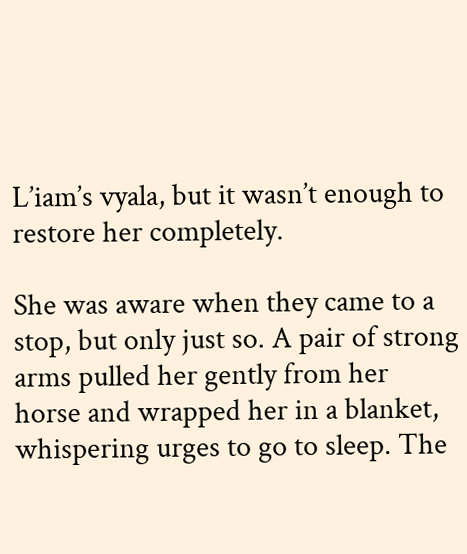L’iam’s vyala, but it wasn’t enough to restore her completely.

She was aware when they came to a stop, but only just so. A pair of strong arms pulled her gently from her horse and wrapped her in a blanket, whispering urges to go to sleep. The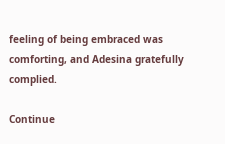feeling of being embraced was comforting, and Adesina gratefully complied.

Continue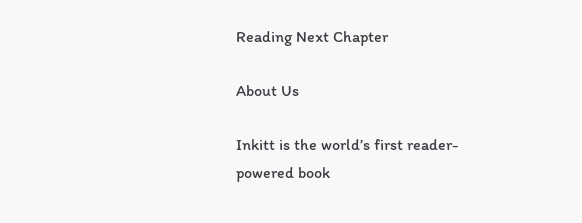Reading Next Chapter

About Us

Inkitt is the world’s first reader-powered book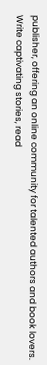publisher, offering an online community for talented authors and book lovers. Write captivating stories, read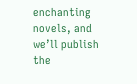enchanting novels, and we’ll publish the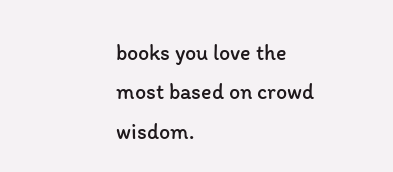books you love the most based on crowd wisdom.